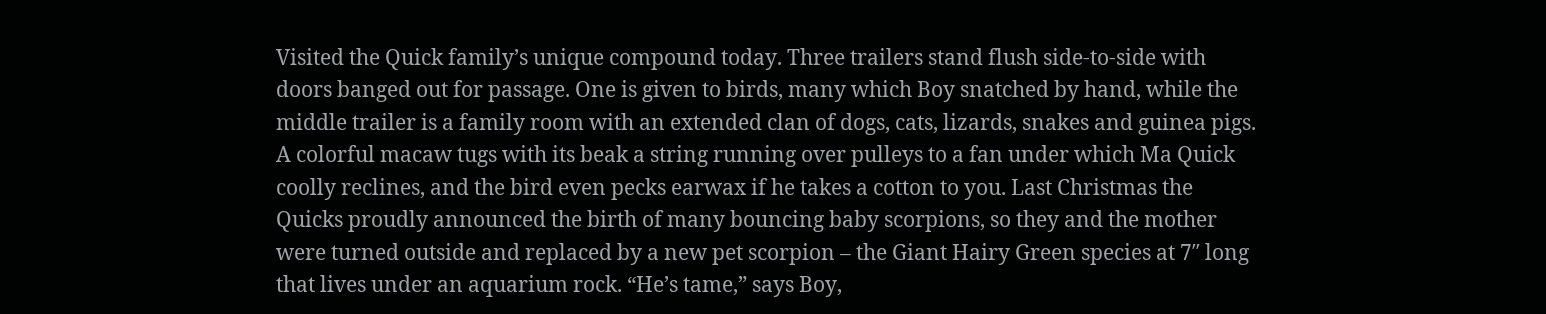Visited the Quick family’s unique compound today. Three trailers stand flush side-to-side with doors banged out for passage. One is given to birds, many which Boy snatched by hand, while the middle trailer is a family room with an extended clan of dogs, cats, lizards, snakes and guinea pigs. A colorful macaw tugs with its beak a string running over pulleys to a fan under which Ma Quick coolly reclines, and the bird even pecks earwax if he takes a cotton to you. Last Christmas the Quicks proudly announced the birth of many bouncing baby scorpions, so they and the mother were turned outside and replaced by a new pet scorpion – the Giant Hairy Green species at 7″ long that lives under an aquarium rock. “He’s tame,” says Boy,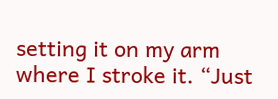setting it on my arm where I stroke it. “Just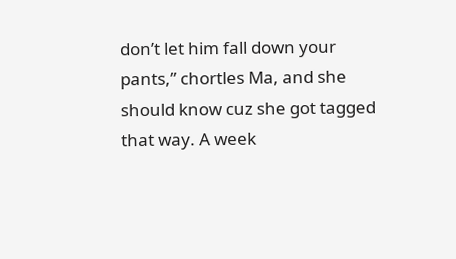don’t let him fall down your pants,” chortles Ma, and she should know cuz she got tagged that way. A week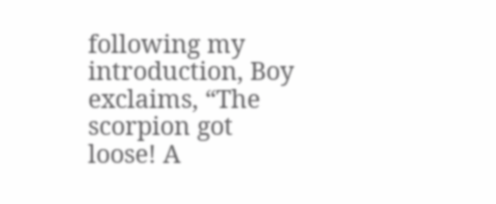following my introduction, Boy exclaims, “The scorpion got loose! A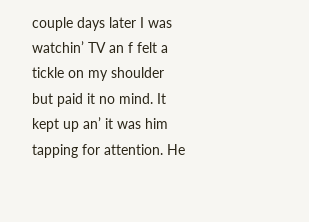couple days later I was watchin’ TV an f felt a tickle on my shoulder but paid it no mind. It kept up an’ it was him tapping for attention. He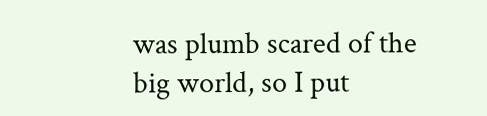was plumb scared of the big world, so I put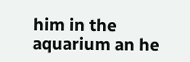him in the aquarium an he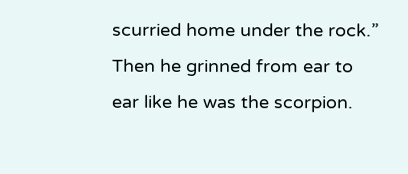scurried home under the rock.” Then he grinned from ear to ear like he was the scorpion.